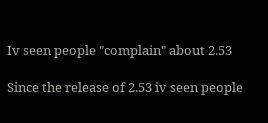Iv seen people "complain" about 2.53

Since the release of 2.53 iv seen people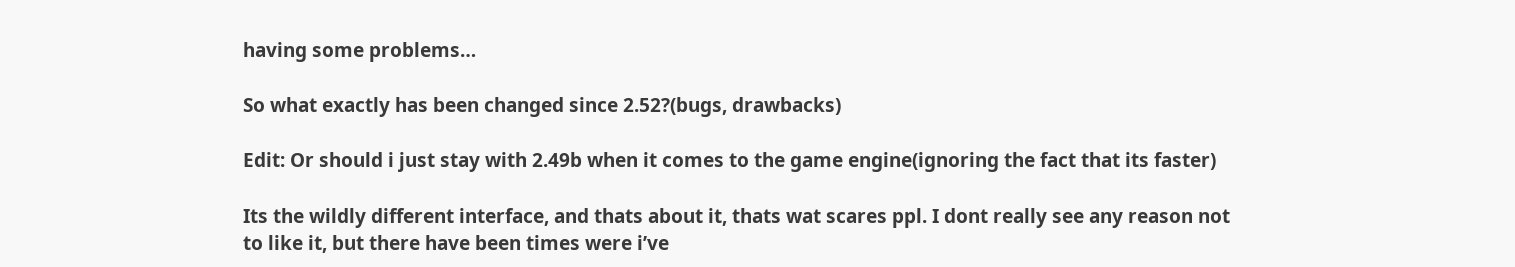having some problems…

So what exactly has been changed since 2.52?(bugs, drawbacks)

Edit: Or should i just stay with 2.49b when it comes to the game engine(ignoring the fact that its faster)

Its the wildly different interface, and thats about it, thats wat scares ppl. I dont really see any reason not to like it, but there have been times were i’ve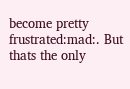become pretty frustrated:mad:. But thats the only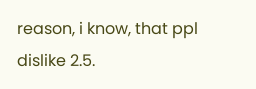reason, i know, that ppl dislike 2.5.